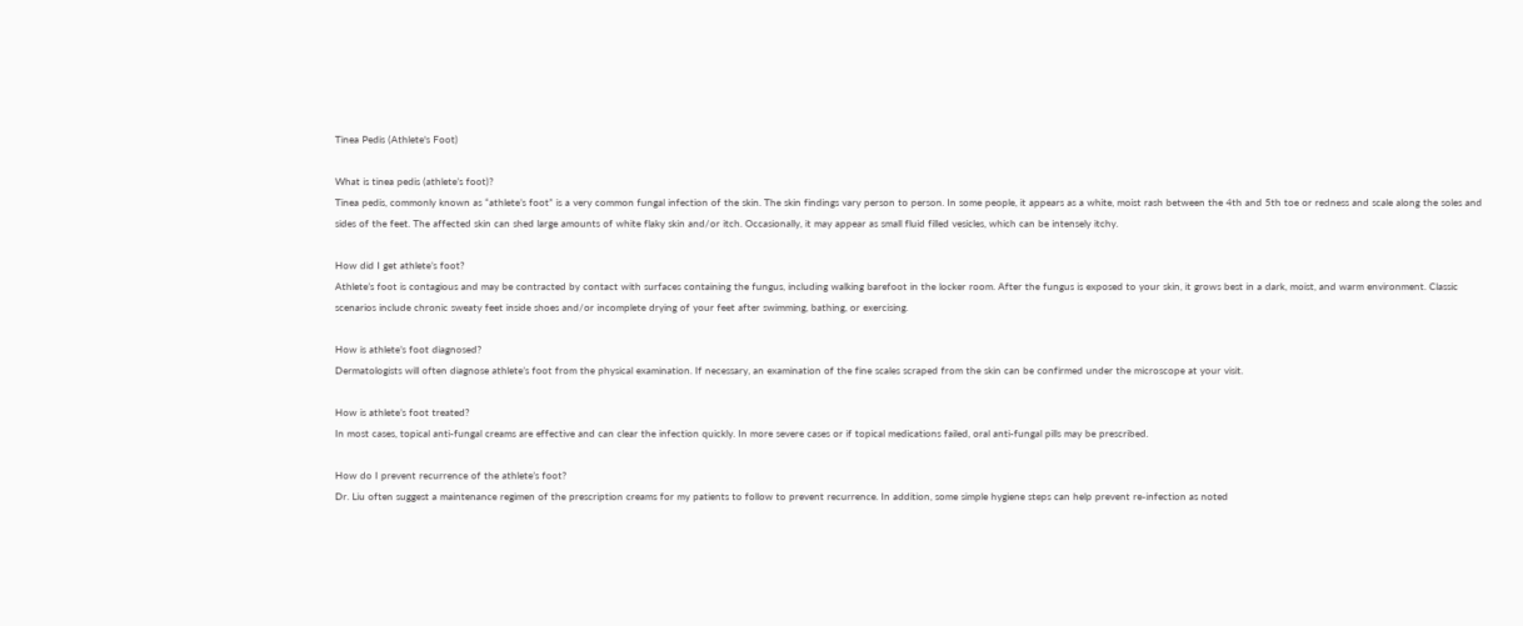Tinea Pedis (Athlete's Foot)

What is tinea pedis (athlete’s foot)?
Tinea pedis, commonly known as “athlete’s foot” is a very common fungal infection of the skin. The skin findings vary person to person. In some people, it appears as a white, moist rash between the 4th and 5th toe or redness and scale along the soles and sides of the feet. The affected skin can shed large amounts of white flaky skin and/or itch. Occasionally, it may appear as small fluid filled vesicles, which can be intensely itchy.

How did I get athlete’s foot?
Athlete’s foot is contagious and may be contracted by contact with surfaces containing the fungus, including walking barefoot in the locker room. After the fungus is exposed to your skin, it grows best in a dark, moist, and warm environment. Classic scenarios include chronic sweaty feet inside shoes and/or incomplete drying of your feet after swimming, bathing, or exercising.

How is athlete’s foot diagnosed?
Dermatologists will often diagnose athlete’s foot from the physical examination. If necessary, an examination of the fine scales scraped from the skin can be confirmed under the microscope at your visit.

How is athlete’s foot treated?
In most cases, topical anti-fungal creams are effective and can clear the infection quickly. In more severe cases or if topical medications failed, oral anti-fungal pills may be prescribed.

How do I prevent recurrence of the athlete’s foot?
Dr. Liu often suggest a maintenance regimen of the prescription creams for my patients to follow to prevent recurrence. In addition, some simple hygiene steps can help prevent re-infection as noted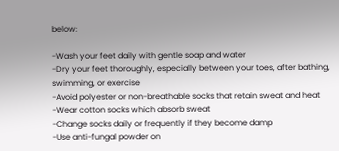below:

-Wash your feet daily with gentle soap and water
-Dry your feet thoroughly, especially between your toes, after bathing, swimming, or exercise
-Avoid polyester or non-breathable socks that retain sweat and heat
-Wear cotton socks which absorb sweat
-Change socks daily or frequently if they become damp
-Use anti-fungal powder on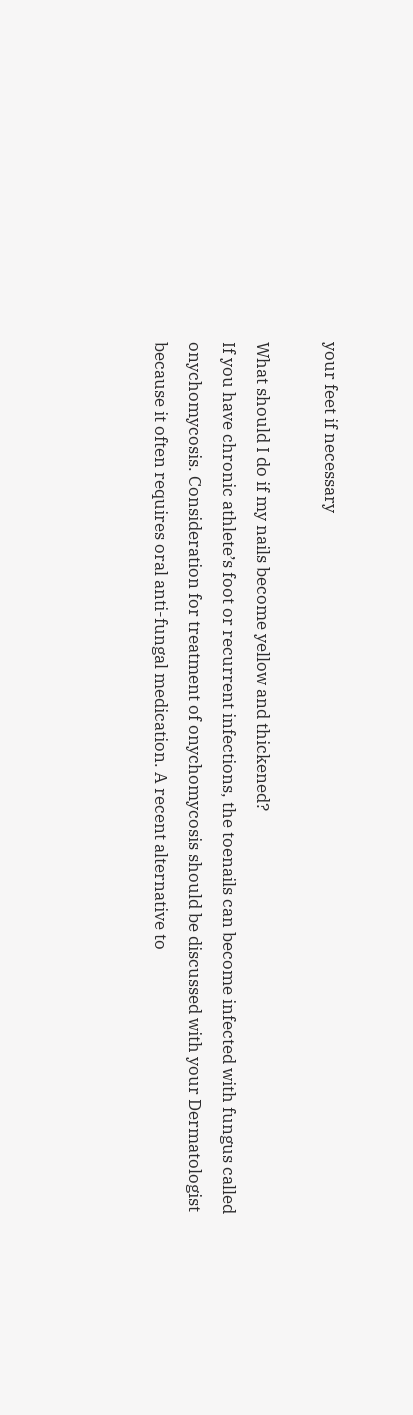your feet if necessary

What should I do if my nails become yellow and thickened?
If you have chronic athlete’s foot or recurrent infections, the toenails can become infected with fungus called onychomycosis. Consideration for treatment of onychomycosis should be discussed with your Dermatologist because it often requires oral anti-fungal medication. A recent alternative to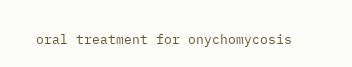oral treatment for onychomycosis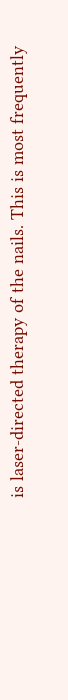is laser-directed therapy of the nails. This is most frequently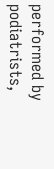performed by podiatrists,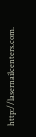http://lasernailcenters.com.